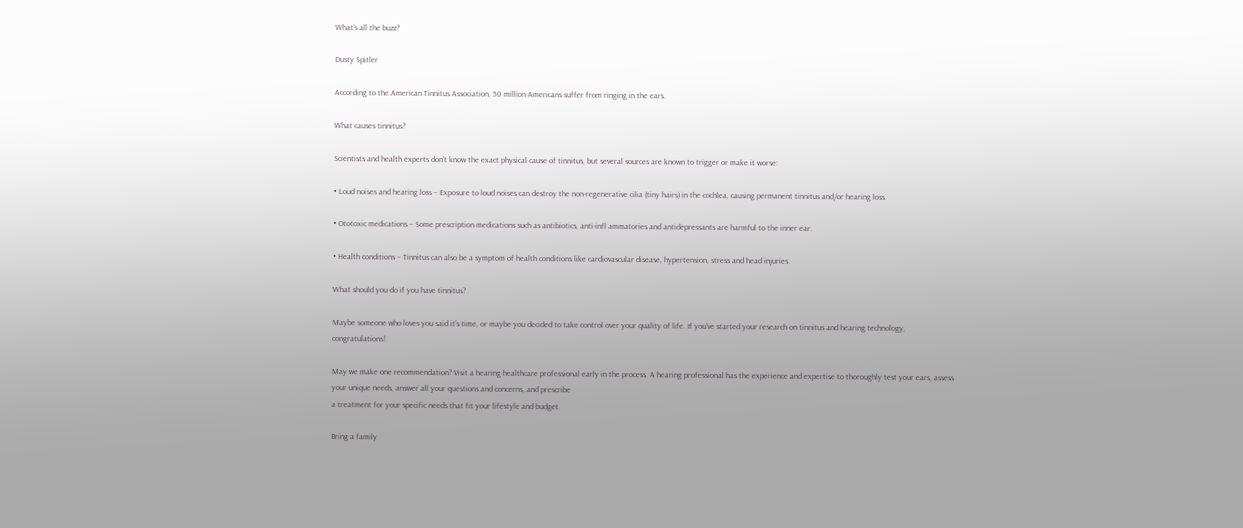What’s all the buzz?

Dusty Spitler

According to the American Tinnitus Association, 50 million Americans suffer from ringing in the ears.

What causes tinnitus?

Scientists and health experts don’t know the exact physical cause of tinnitus, but several sources are known to trigger or make it worse:

• Loud noises and hearing loss – Exposure to loud noises can destroy the non-regenerative cilia (tiny hairs) in the cochlea, causing permanent tinnitus and/or hearing loss.

• Ototoxic medications – Some prescription medications such as antibiotics, anti-infl ammatories and antidepressants are harmful to the inner ear.

• Health conditions – Tinnitus can also be a symptom of health conditions like cardiovascular disease, hypertension, stress and head injuries.

What should you do if you have tinnitus?

Maybe someone who loves you said it’s time, or maybe you decided to take control over your quality of life. If you’ve started your research on tinnitus and hearing technology, congratulations!

May we make one recommendation? Visit a hearing healthcare professional early in the process. A hearing professional has the experience and expertise to thoroughly test your ears, assess your unique needs, answer all your questions and concerns, and prescribe
a treatment for your specific needs that fit your lifestyle and budget.

Bring a family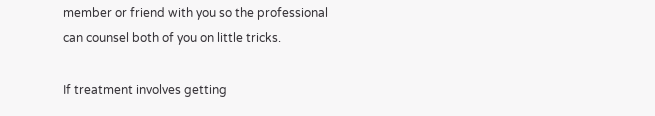member or friend with you so the professional can counsel both of you on little tricks.

If treatment involves getting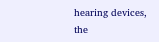hearing devices, the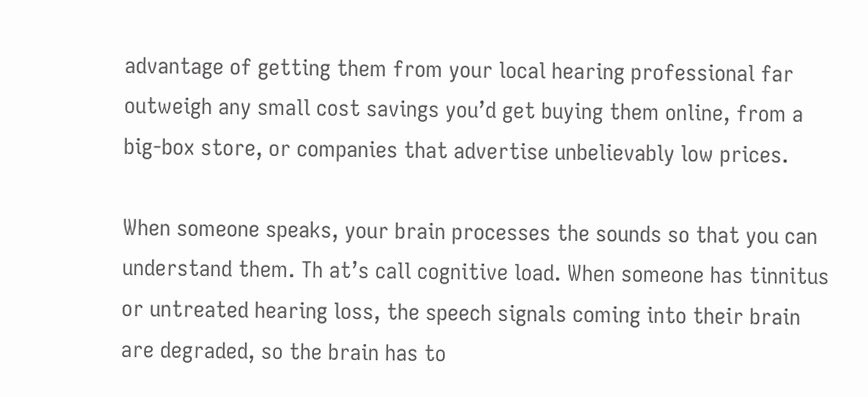advantage of getting them from your local hearing professional far outweigh any small cost savings you’d get buying them online, from a big-box store, or companies that advertise unbelievably low prices.

When someone speaks, your brain processes the sounds so that you can understand them. Th at’s call cognitive load. When someone has tinnitus or untreated hearing loss, the speech signals coming into their brain are degraded, so the brain has to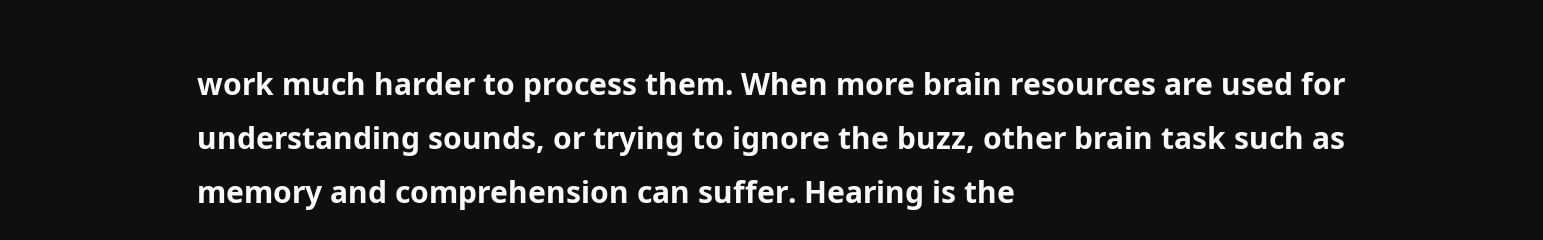work much harder to process them. When more brain resources are used for understanding sounds, or trying to ignore the buzz, other brain task such as memory and comprehension can suffer. Hearing is the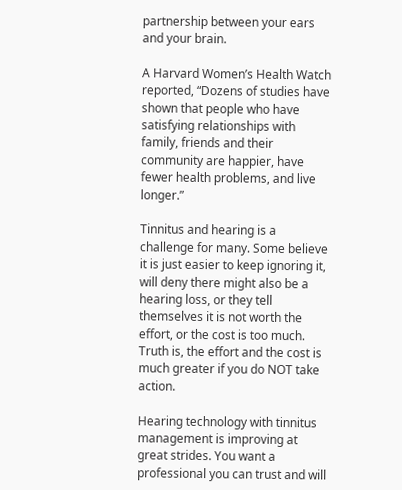partnership between your ears and your brain.

A Harvard Women’s Health Watch reported, “Dozens of studies have shown that people who have satisfying relationships with family, friends and their community are happier, have fewer health problems, and live longer.”

Tinnitus and hearing is a challenge for many. Some believe it is just easier to keep ignoring it, will deny there might also be a hearing loss, or they tell themselves it is not worth the effort, or the cost is too much. Truth is, the effort and the cost is much greater if you do NOT take action.

Hearing technology with tinnitus management is improving at great strides. You want a professional you can trust and will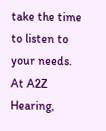take the time to listen to your needs. At A2Z Hearing,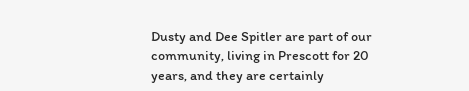Dusty and Dee Spitler are part of our community, living in Prescott for 20 years, and they are certainly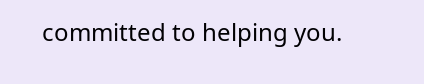committed to helping you.